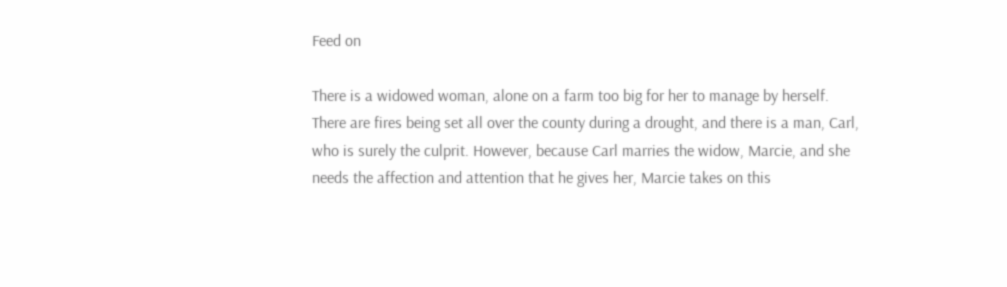Feed on

There is a widowed woman, alone on a farm too big for her to manage by herself. There are fires being set all over the county during a drought, and there is a man, Carl, who is surely the culprit. However, because Carl marries the widow, Marcie, and she needs the affection and attention that he gives her, Marcie takes on this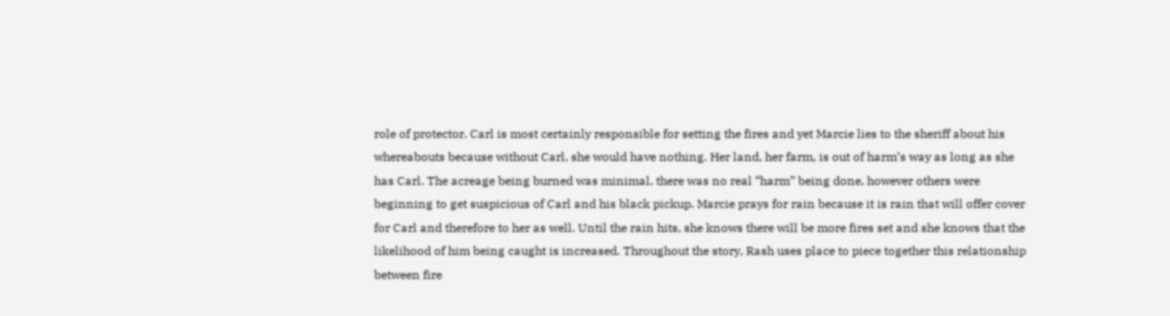role of protector. Carl is most certainly responsible for setting the fires and yet Marcie lies to the sheriff about his whereabouts because without Carl, she would have nothing. Her land, her farm, is out of harm’s way as long as she has Carl. The acreage being burned was minimal, there was no real “harm” being done, however others were beginning to get suspicious of Carl and his black pickup. Marcie prays for rain because it is rain that will offer cover for Carl and therefore to her as well. Until the rain hits, she knows there will be more fires set and she knows that the likelihood of him being caught is increased. Throughout the story, Rash uses place to piece together this relationship between fire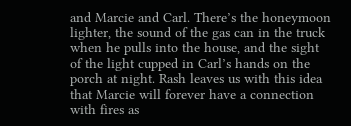and Marcie and Carl. There’s the honeymoon lighter, the sound of the gas can in the truck when he pulls into the house, and the sight of the light cupped in Carl’s hands on the porch at night. Rash leaves us with this idea that Marcie will forever have a connection with fires as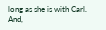long as she is with Carl. And,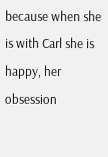because when she is with Carl she is happy, her obsession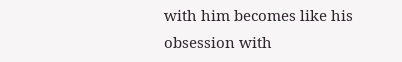with him becomes like his obsession with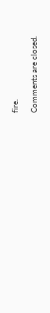fire.

Comments are closed.